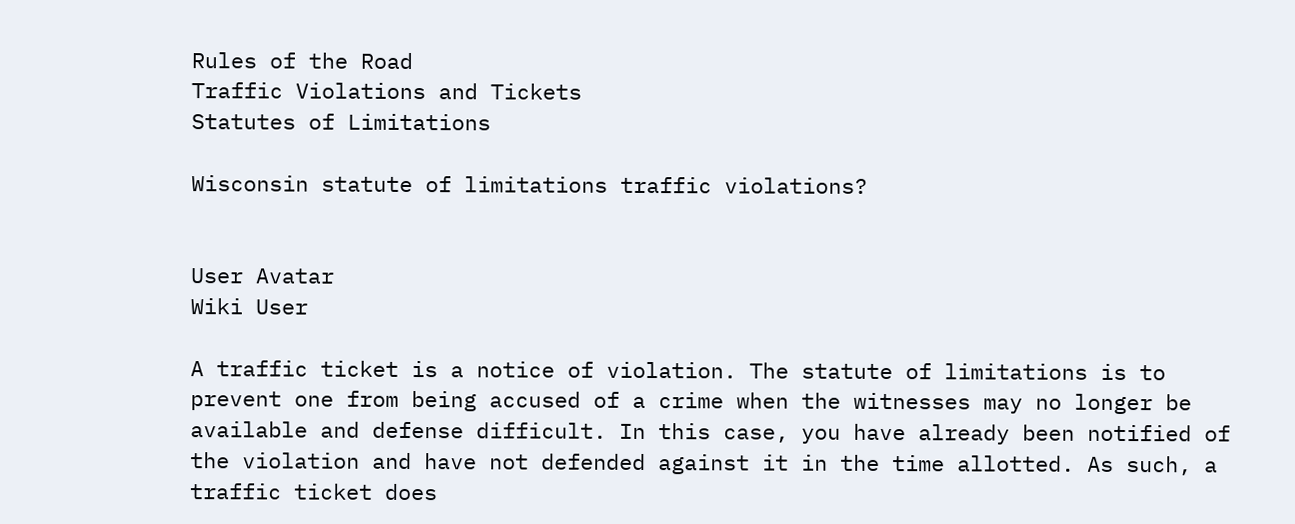Rules of the Road
Traffic Violations and Tickets
Statutes of Limitations

Wisconsin statute of limitations traffic violations?


User Avatar
Wiki User

A traffic ticket is a notice of violation. The statute of limitations is to prevent one from being accused of a crime when the witnesses may no longer be available and defense difficult. In this case, you have already been notified of the violation and have not defended against it in the time allotted. As such, a traffic ticket does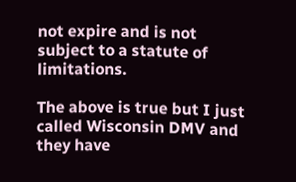not expire and is not subject to a statute of limitations.

The above is true but I just called Wisconsin DMV and they have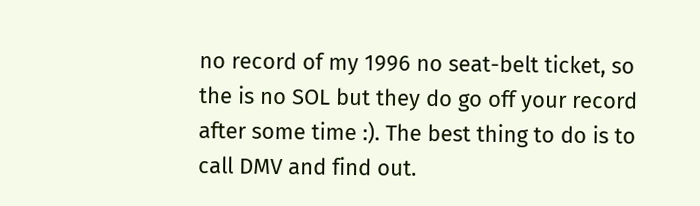no record of my 1996 no seat-belt ticket, so the is no SOL but they do go off your record after some time :). The best thing to do is to call DMV and find out.